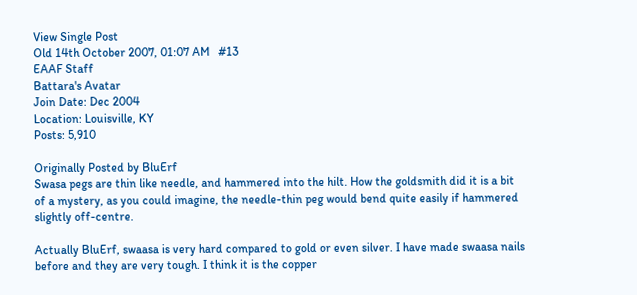View Single Post
Old 14th October 2007, 01:07 AM   #13
EAAF Staff
Battara's Avatar
Join Date: Dec 2004
Location: Louisville, KY
Posts: 5,910

Originally Posted by BluErf
Swasa pegs are thin like needle, and hammered into the hilt. How the goldsmith did it is a bit of a mystery, as you could imagine, the needle-thin peg would bend quite easily if hammered slightly off-centre.

Actually BluErf, swaasa is very hard compared to gold or even silver. I have made swaasa nails before and they are very tough. I think it is the copper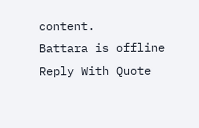content.
Battara is offline   Reply With Quote